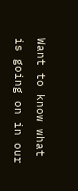Want to know what is going on in our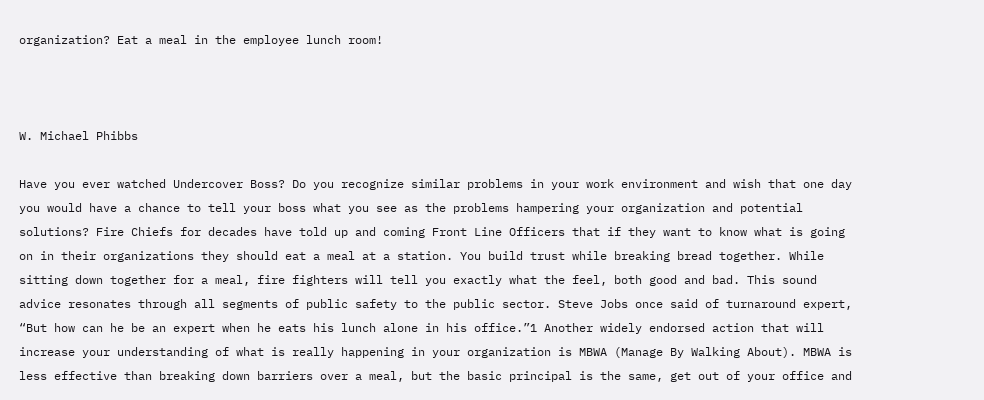organization? Eat a meal in the employee lunch room!



W. Michael Phibbs

Have you ever watched Undercover Boss? Do you recognize similar problems in your work environment and wish that one day you would have a chance to tell your boss what you see as the problems hampering your organization and potential solutions? Fire Chiefs for decades have told up and coming Front Line Officers that if they want to know what is going on in their organizations they should eat a meal at a station. You build trust while breaking bread together. While sitting down together for a meal, fire fighters will tell you exactly what the feel, both good and bad. This sound advice resonates through all segments of public safety to the public sector. Steve Jobs once said of turnaround expert, “But how can he be an expert when he eats his lunch alone in his office.”1 Another widely endorsed action that will increase your understanding of what is really happening in your organization is MBWA (Manage By Walking About). MBWA is less effective than breaking down barriers over a meal, but the basic principal is the same, get out of your office and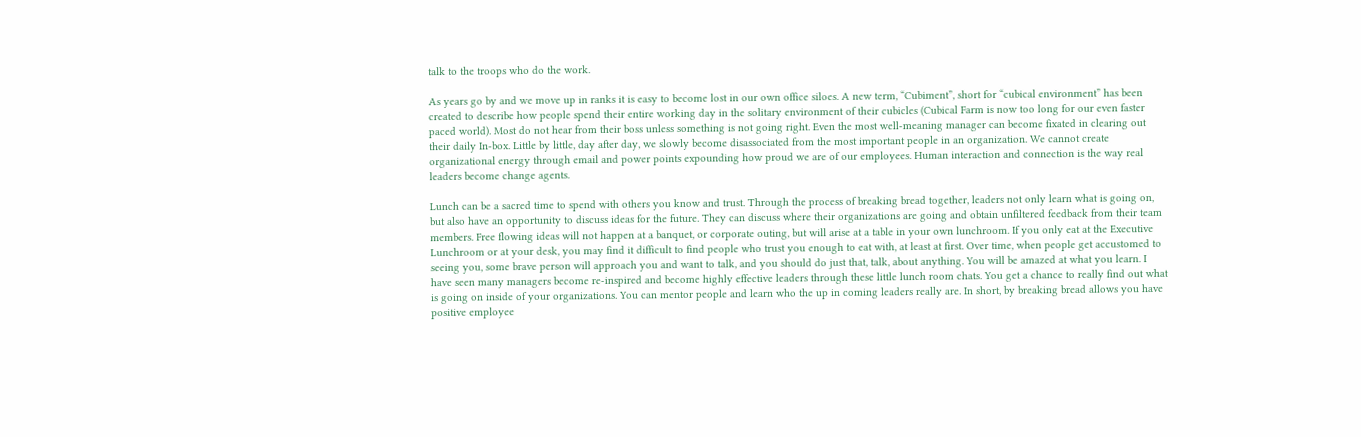talk to the troops who do the work.

As years go by and we move up in ranks it is easy to become lost in our own office siloes. A new term, “Cubiment”, short for “cubical environment” has been created to describe how people spend their entire working day in the solitary environment of their cubicles (Cubical Farm is now too long for our even faster paced world). Most do not hear from their boss unless something is not going right. Even the most well-meaning manager can become fixated in clearing out their daily In-box. Little by little, day after day, we slowly become disassociated from the most important people in an organization. We cannot create organizational energy through email and power points expounding how proud we are of our employees. Human interaction and connection is the way real leaders become change agents.

Lunch can be a sacred time to spend with others you know and trust. Through the process of breaking bread together, leaders not only learn what is going on, but also have an opportunity to discuss ideas for the future. They can discuss where their organizations are going and obtain unfiltered feedback from their team members. Free flowing ideas will not happen at a banquet, or corporate outing, but will arise at a table in your own lunchroom. If you only eat at the Executive Lunchroom or at your desk, you may find it difficult to find people who trust you enough to eat with, at least at first. Over time, when people get accustomed to seeing you, some brave person will approach you and want to talk, and you should do just that, talk, about anything. You will be amazed at what you learn. I have seen many managers become re-inspired and become highly effective leaders through these little lunch room chats. You get a chance to really find out what is going on inside of your organizations. You can mentor people and learn who the up in coming leaders really are. In short, by breaking bread allows you have positive employee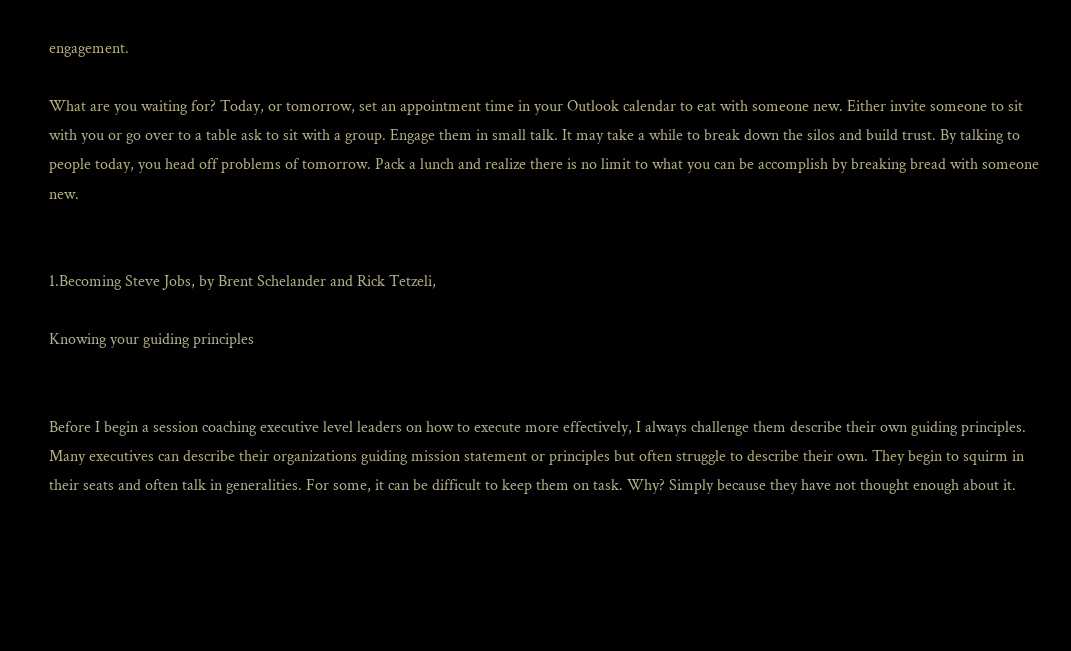engagement.

What are you waiting for? Today, or tomorrow, set an appointment time in your Outlook calendar to eat with someone new. Either invite someone to sit with you or go over to a table ask to sit with a group. Engage them in small talk. It may take a while to break down the silos and build trust. By talking to people today, you head off problems of tomorrow. Pack a lunch and realize there is no limit to what you can be accomplish by breaking bread with someone new.


1.Becoming Steve Jobs, by Brent Schelander and Rick Tetzeli,

Knowing your guiding principles


Before I begin a session coaching executive level leaders on how to execute more effectively, I always challenge them describe their own guiding principles. Many executives can describe their organizations guiding mission statement or principles but often struggle to describe their own. They begin to squirm in their seats and often talk in generalities. For some, it can be difficult to keep them on task. Why? Simply because they have not thought enough about it.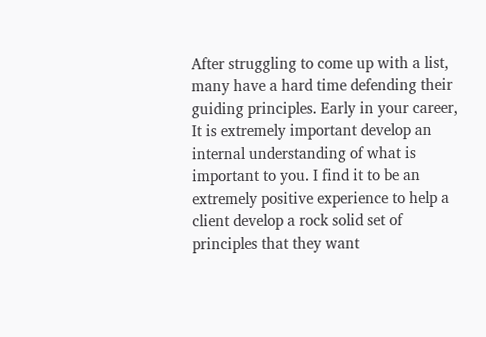After struggling to come up with a list, many have a hard time defending their guiding principles. Early in your career, It is extremely important develop an internal understanding of what is important to you. I find it to be an extremely positive experience to help a client develop a rock solid set of principles that they want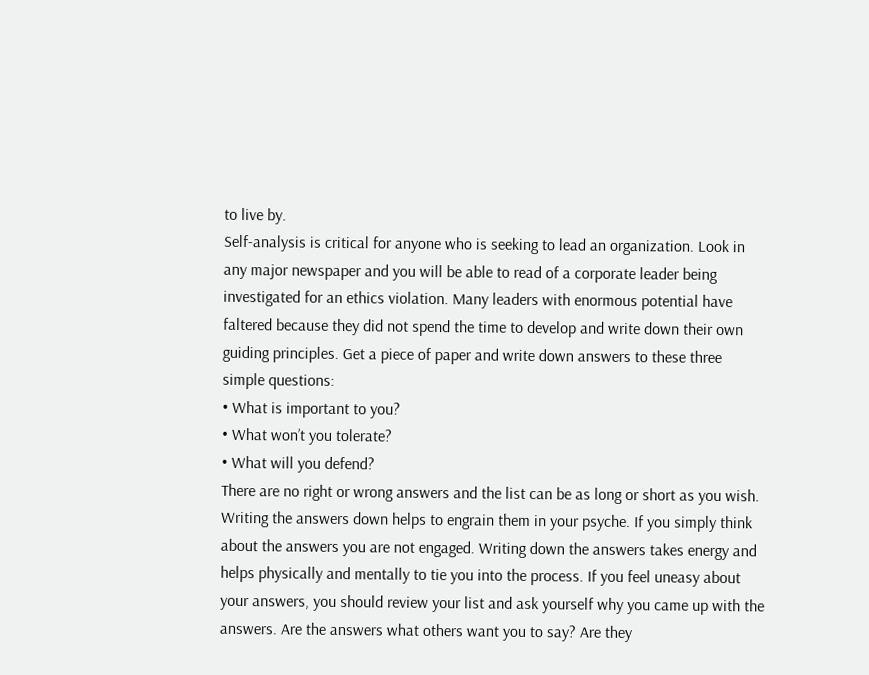to live by.
Self-analysis is critical for anyone who is seeking to lead an organization. Look in any major newspaper and you will be able to read of a corporate leader being investigated for an ethics violation. Many leaders with enormous potential have faltered because they did not spend the time to develop and write down their own guiding principles. Get a piece of paper and write down answers to these three simple questions:
• What is important to you?
• What won’t you tolerate?
• What will you defend?
There are no right or wrong answers and the list can be as long or short as you wish. Writing the answers down helps to engrain them in your psyche. If you simply think about the answers you are not engaged. Writing down the answers takes energy and helps physically and mentally to tie you into the process. If you feel uneasy about your answers, you should review your list and ask yourself why you came up with the answers. Are the answers what others want you to say? Are they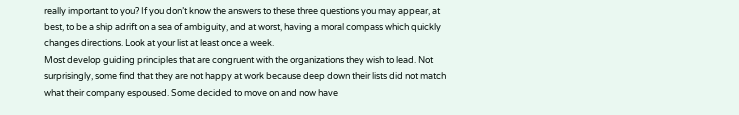really important to you? If you don’t know the answers to these three questions you may appear, at best, to be a ship adrift on a sea of ambiguity, and at worst, having a moral compass which quickly changes directions. Look at your list at least once a week.
Most develop guiding principles that are congruent with the organizations they wish to lead. Not surprisingly, some find that they are not happy at work because deep down their lists did not match what their company espoused. Some decided to move on and now have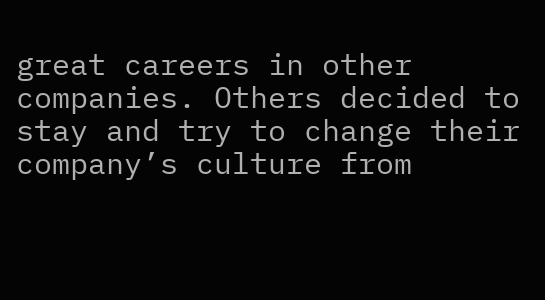great careers in other companies. Others decided to stay and try to change their company’s culture from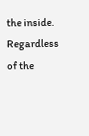the inside. Regardless of the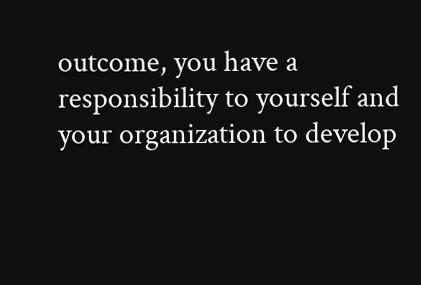outcome, you have a responsibility to yourself and your organization to develop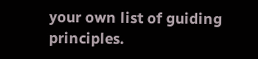your own list of guiding principles.